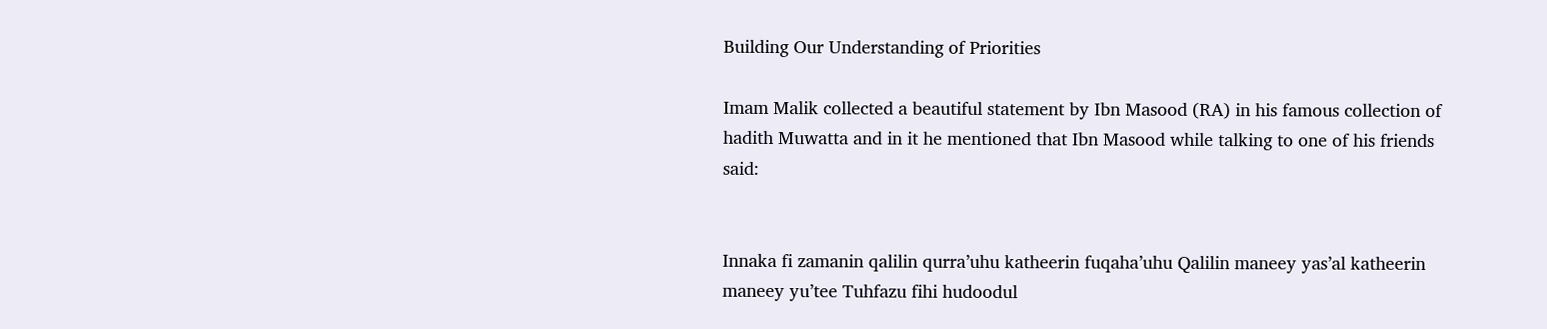Building Our Understanding of Priorities

Imam Malik collected a beautiful statement by Ibn Masood (RA) in his famous collection of hadith Muwatta and in it he mentioned that Ibn Masood while talking to one of his friends said:


Innaka fi zamanin qalilin qurra’uhu katheerin fuqaha’uhu Qalilin maneey yas’al katheerin maneey yu’tee Tuhfazu fihi hudoodul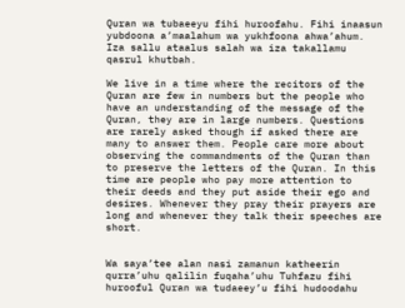Quran wa tubaeeyu fihi huroofahu. Fihi inaasun yubdoona a’maalahum wa yukhfoona ahwa’ahum. Iza sallu ataalus salah wa iza takallamu qasrul khutbah.

We live in a time where the recitors of the Quran are few in numbers but the people who have an understanding of the message of the Quran, they are in large numbers. Questions are rarely asked though if asked there are many to answer them. People care more about observing the commandments of the Quran than to preserve the letters of the Quran. In this time are people who pay more attention to their deeds and they put aside their ego and desires. Whenever they pray their prayers are long and whenever they talk their speeches are short.


Wa saya’tee alan nasi zamanun katheerin qurra’uhu qalilin fuqaha’uhu Tuhfazu fihi hurooful Quran wa tudaeey’u fihi hudoodahu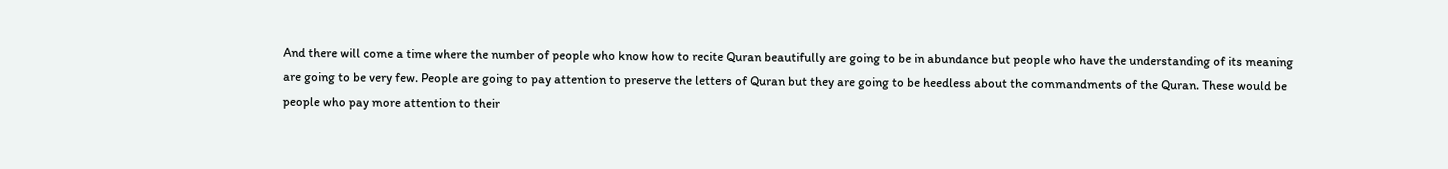And there will come a time where the number of people who know how to recite Quran beautifully are going to be in abundance but people who have the understanding of its meaning are going to be very few. People are going to pay attention to preserve the letters of Quran but they are going to be heedless about the commandments of the Quran. These would be people who pay more attention to their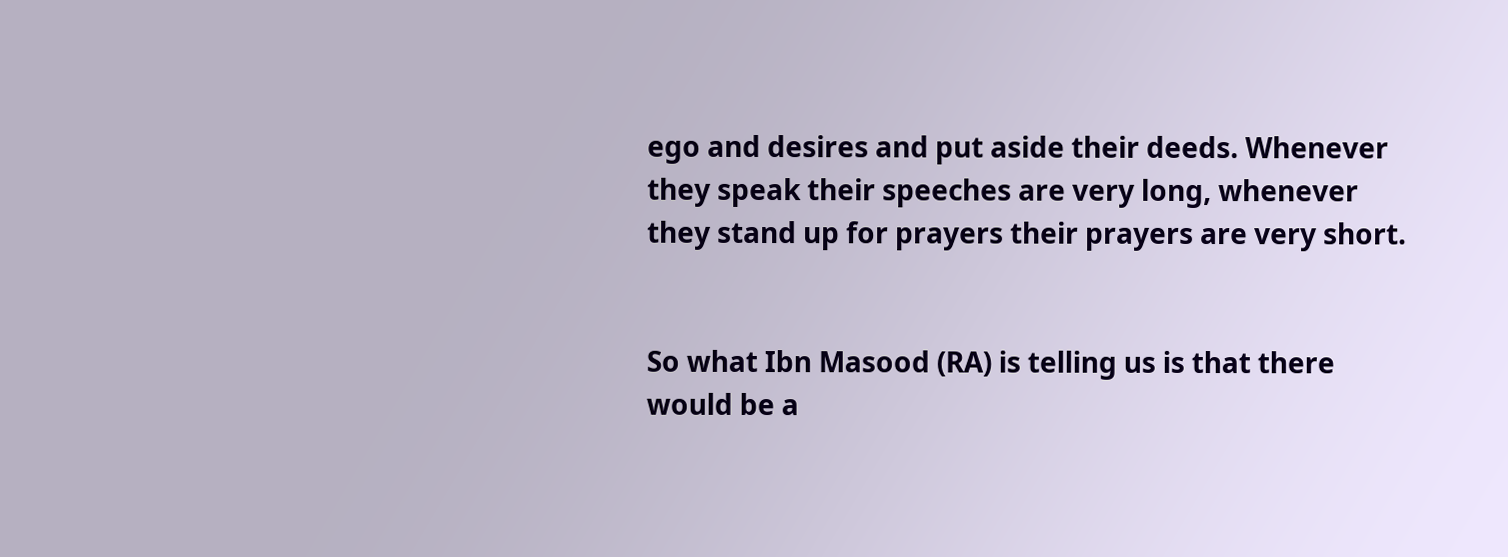ego and desires and put aside their deeds. Whenever they speak their speeches are very long, whenever they stand up for prayers their prayers are very short.


So what Ibn Masood (RA) is telling us is that there would be a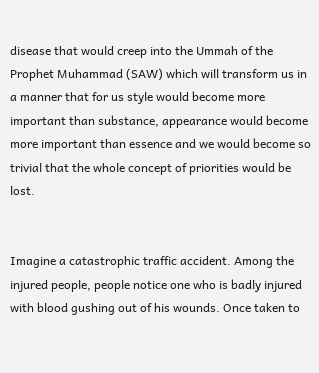disease that would creep into the Ummah of the Prophet Muhammad (SAW) which will transform us in a manner that for us style would become more important than substance, appearance would become more important than essence and we would become so trivial that the whole concept of priorities would be lost.


Imagine a catastrophic traffic accident. Among the injured people, people notice one who is badly injured with blood gushing out of his wounds. Once taken to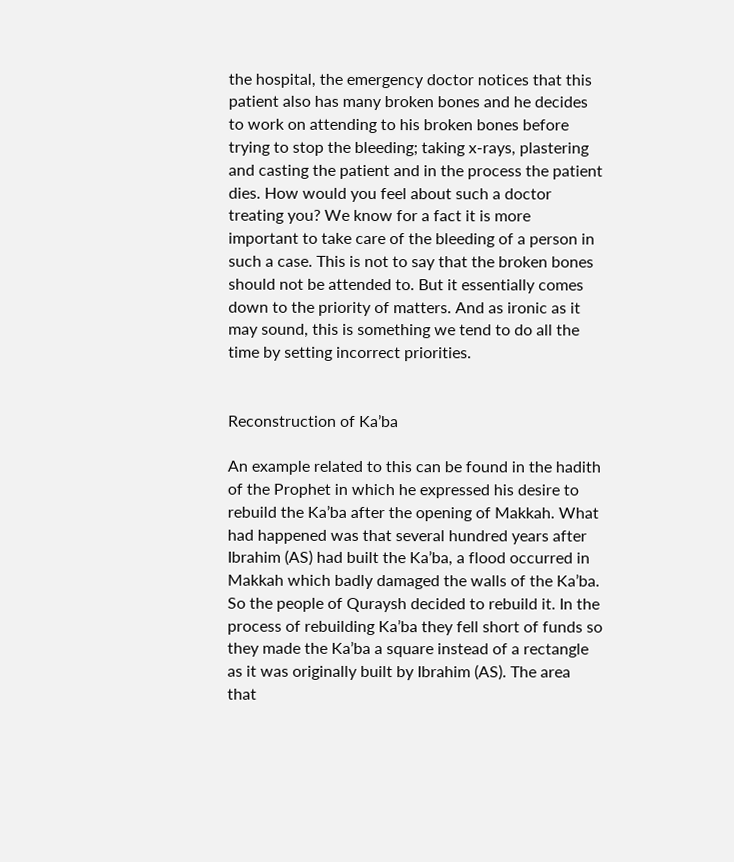the hospital, the emergency doctor notices that this patient also has many broken bones and he decides to work on attending to his broken bones before trying to stop the bleeding; taking x-rays, plastering and casting the patient and in the process the patient dies. How would you feel about such a doctor treating you? We know for a fact it is more important to take care of the bleeding of a person in such a case. This is not to say that the broken bones should not be attended to. But it essentially comes down to the priority of matters. And as ironic as it may sound, this is something we tend to do all the time by setting incorrect priorities.


Reconstruction of Ka’ba

An example related to this can be found in the hadith of the Prophet in which he expressed his desire to rebuild the Ka’ba after the opening of Makkah. What had happened was that several hundred years after Ibrahim (AS) had built the Ka’ba, a flood occurred in Makkah which badly damaged the walls of the Ka’ba. So the people of Quraysh decided to rebuild it. In the process of rebuilding Ka’ba they fell short of funds so they made the Ka’ba a square instead of a rectangle as it was originally built by Ibrahim (AS). The area that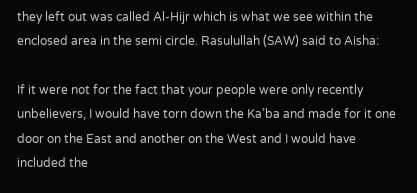they left out was called Al-Hijr which is what we see within the enclosed area in the semi circle. Rasulullah (SAW) said to Aisha:

If it were not for the fact that your people were only recently unbelievers, I would have torn down the Ka’ba and made for it one door on the East and another on the West and I would have included the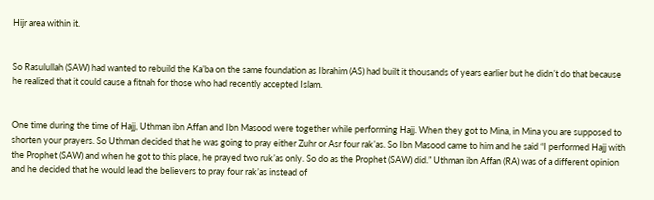Hijr area within it.


So Rasulullah (SAW) had wanted to rebuild the Ka’ba on the same foundation as Ibrahim (AS) had built it thousands of years earlier but he didn’t do that because he realized that it could cause a fitnah for those who had recently accepted Islam.


One time during the time of Hajj, Uthman ibn Affan and Ibn Masood were together while performing Hajj. When they got to Mina, in Mina you are supposed to shorten your prayers. So Uthman decided that he was going to pray either Zuhr or Asr four rak’as. So Ibn Masood came to him and he said “I performed Hajj with the Prophet (SAW) and when he got to this place, he prayed two ruk’as only. So do as the Prophet (SAW) did.” Uthman ibn Affan (RA) was of a different opinion and he decided that he would lead the believers to pray four rak’as instead of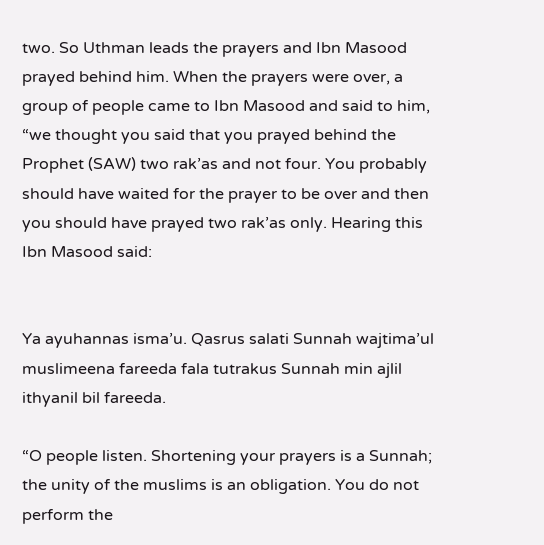two. So Uthman leads the prayers and Ibn Masood prayed behind him. When the prayers were over, a group of people came to Ibn Masood and said to him, “we thought you said that you prayed behind the Prophet (SAW) two rak’as and not four. You probably should have waited for the prayer to be over and then you should have prayed two rak’as only. Hearing this Ibn Masood said:


Ya ayuhannas isma’u. Qasrus salati Sunnah wajtima’ul muslimeena fareeda fala tutrakus Sunnah min ajlil ithyanil bil fareeda.

“O people listen. Shortening your prayers is a Sunnah; the unity of the muslims is an obligation. You do not perform the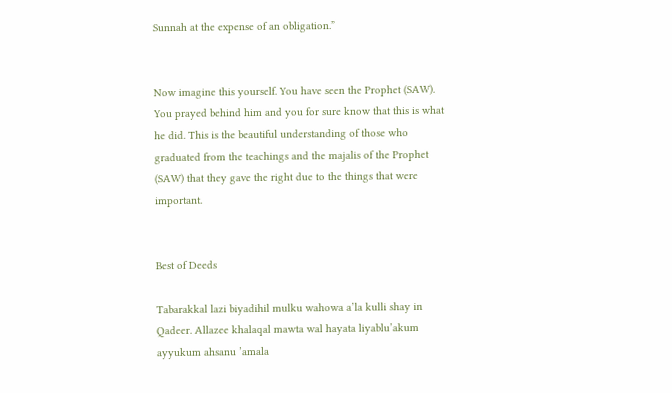Sunnah at the expense of an obligation.”


Now imagine this yourself. You have seen the Prophet (SAW). You prayed behind him and you for sure know that this is what he did. This is the beautiful understanding of those who graduated from the teachings and the majalis of the Prophet (SAW) that they gave the right due to the things that were important.


Best of Deeds

Tabarakkal lazi biyadihil mulku wahowa a’la kulli shay in Qadeer. Allazee khalaqal mawta wal hayata liyablu’akum ayyukum ahsanu ’amala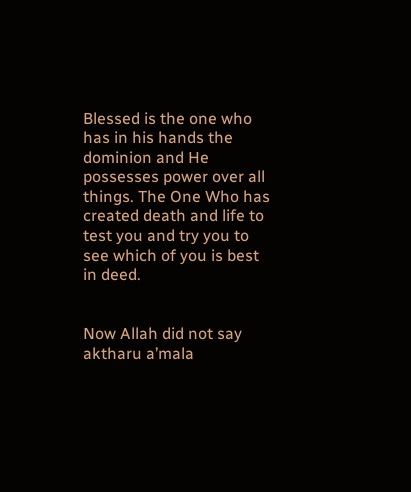Blessed is the one who has in his hands the dominion and He possesses power over all things. The One Who has created death and life to test you and try you to see which of you is best in deed.


Now Allah did not say aktharu a’mala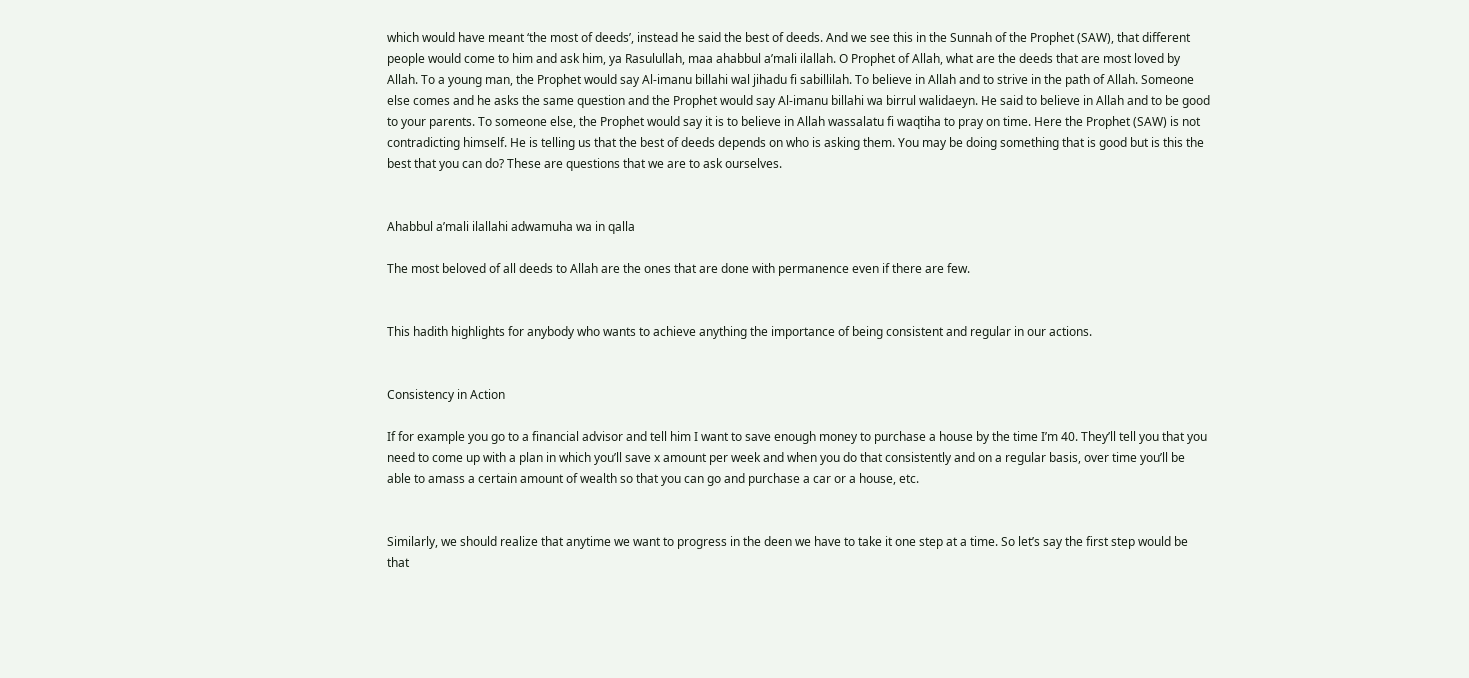which would have meant ‘the most of deeds’, instead he said the best of deeds. And we see this in the Sunnah of the Prophet (SAW), that different people would come to him and ask him, ya Rasulullah, maa ahabbul a’mali ilallah. O Prophet of Allah, what are the deeds that are most loved by Allah. To a young man, the Prophet would say Al-imanu billahi wal jihadu fi sabillilah. To believe in Allah and to strive in the path of Allah. Someone else comes and he asks the same question and the Prophet would say Al-imanu billahi wa birrul walidaeyn. He said to believe in Allah and to be good to your parents. To someone else, the Prophet would say it is to believe in Allah wassalatu fi waqtiha to pray on time. Here the Prophet (SAW) is not contradicting himself. He is telling us that the best of deeds depends on who is asking them. You may be doing something that is good but is this the best that you can do? These are questions that we are to ask ourselves.


Ahabbul a’mali ilallahi adwamuha wa in qalla

The most beloved of all deeds to Allah are the ones that are done with permanence even if there are few.


This hadith highlights for anybody who wants to achieve anything the importance of being consistent and regular in our actions.


Consistency in Action

If for example you go to a financial advisor and tell him I want to save enough money to purchase a house by the time I’m 40. They’ll tell you that you need to come up with a plan in which you’ll save x amount per week and when you do that consistently and on a regular basis, over time you’ll be able to amass a certain amount of wealth so that you can go and purchase a car or a house, etc.


Similarly, we should realize that anytime we want to progress in the deen we have to take it one step at a time. So let’s say the first step would be that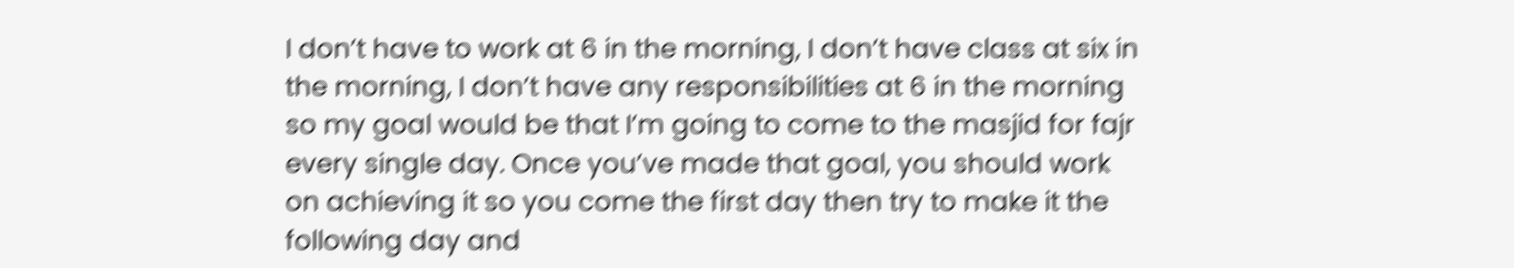I don’t have to work at 6 in the morning, I don’t have class at six in the morning, I don’t have any responsibilities at 6 in the morning so my goal would be that I’m going to come to the masjid for fajr every single day. Once you’ve made that goal, you should work on achieving it so you come the first day then try to make it the following day and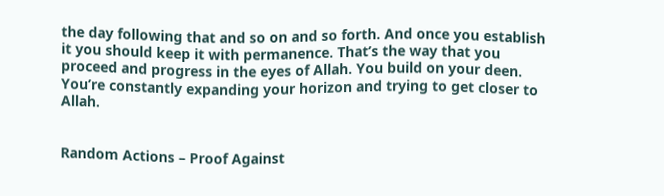the day following that and so on and so forth. And once you establish it you should keep it with permanence. That’s the way that you proceed and progress in the eyes of Allah. You build on your deen. You’re constantly expanding your horizon and trying to get closer to Allah.


Random Actions – Proof Against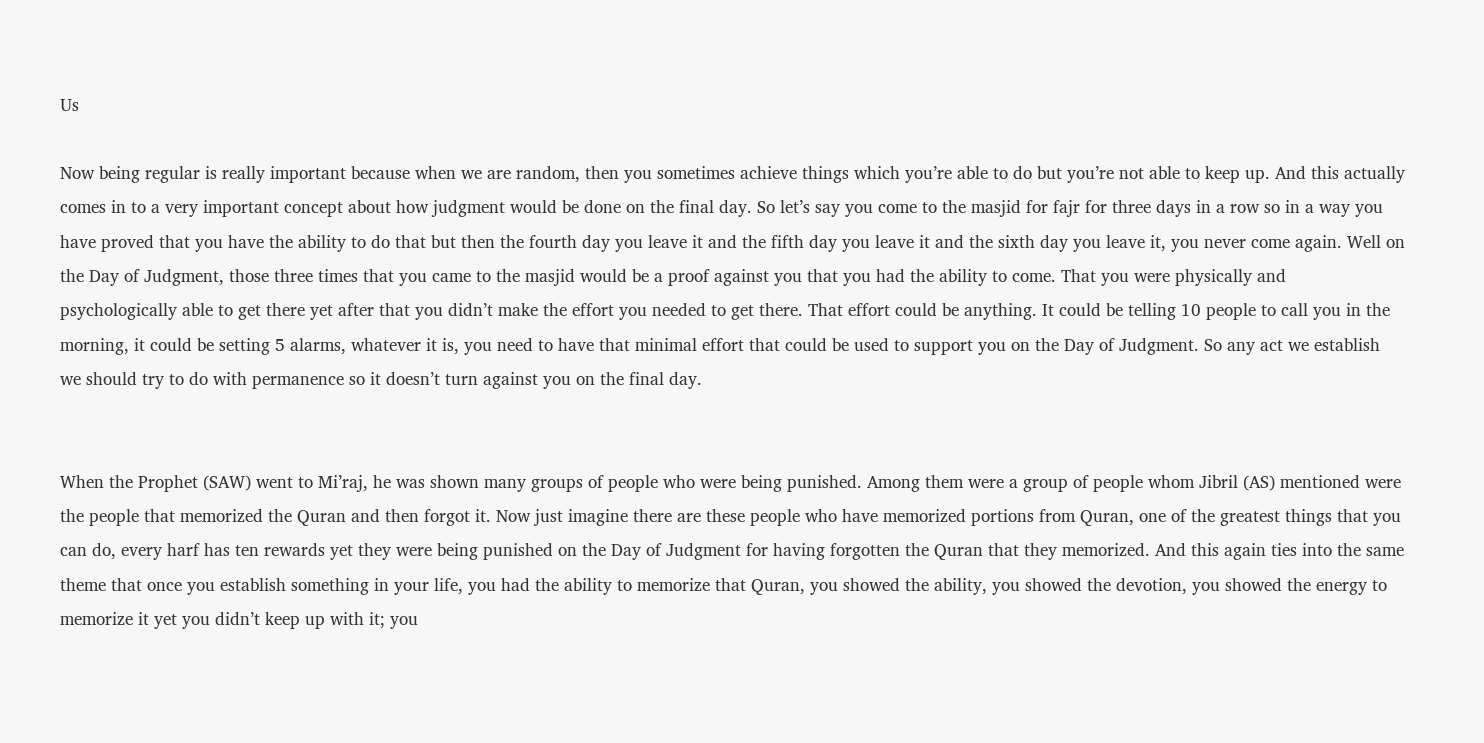Us

Now being regular is really important because when we are random, then you sometimes achieve things which you’re able to do but you’re not able to keep up. And this actually comes in to a very important concept about how judgment would be done on the final day. So let’s say you come to the masjid for fajr for three days in a row so in a way you have proved that you have the ability to do that but then the fourth day you leave it and the fifth day you leave it and the sixth day you leave it, you never come again. Well on the Day of Judgment, those three times that you came to the masjid would be a proof against you that you had the ability to come. That you were physically and psychologically able to get there yet after that you didn’t make the effort you needed to get there. That effort could be anything. It could be telling 10 people to call you in the morning, it could be setting 5 alarms, whatever it is, you need to have that minimal effort that could be used to support you on the Day of Judgment. So any act we establish we should try to do with permanence so it doesn’t turn against you on the final day.


When the Prophet (SAW) went to Mi’raj, he was shown many groups of people who were being punished. Among them were a group of people whom Jibril (AS) mentioned were the people that memorized the Quran and then forgot it. Now just imagine there are these people who have memorized portions from Quran, one of the greatest things that you can do, every harf has ten rewards yet they were being punished on the Day of Judgment for having forgotten the Quran that they memorized. And this again ties into the same theme that once you establish something in your life, you had the ability to memorize that Quran, you showed the ability, you showed the devotion, you showed the energy to memorize it yet you didn’t keep up with it; you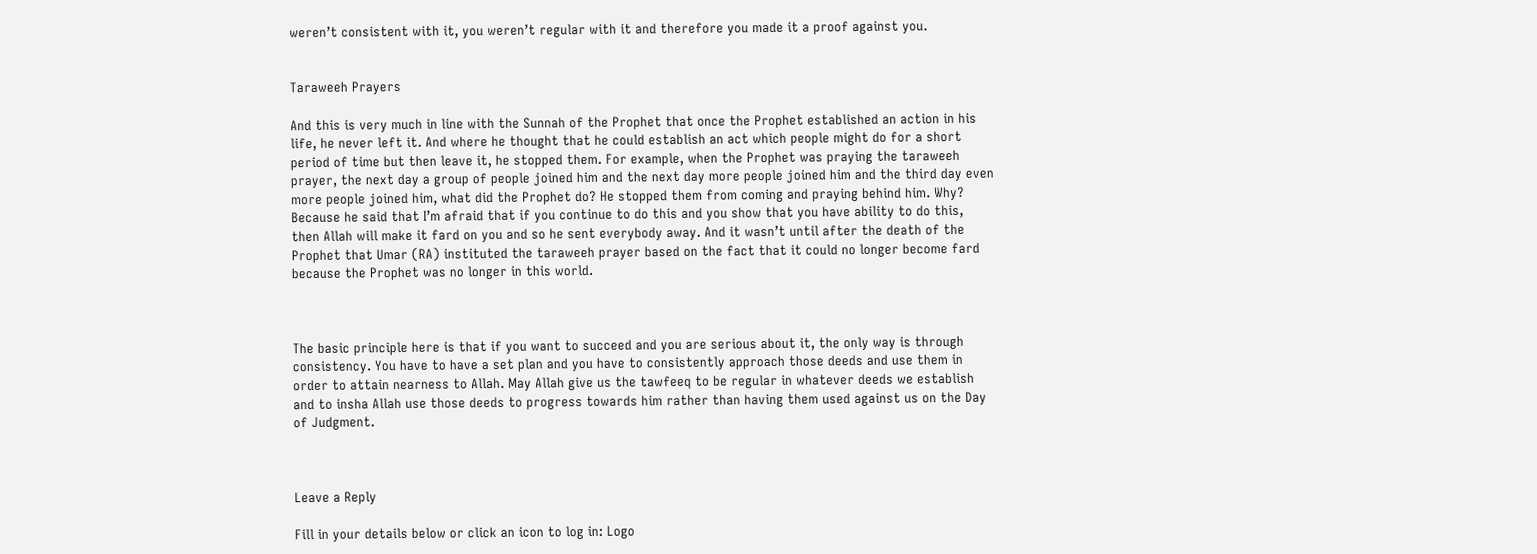weren’t consistent with it, you weren’t regular with it and therefore you made it a proof against you.


Taraweeh Prayers

And this is very much in line with the Sunnah of the Prophet that once the Prophet established an action in his life, he never left it. And where he thought that he could establish an act which people might do for a short period of time but then leave it, he stopped them. For example, when the Prophet was praying the taraweeh prayer, the next day a group of people joined him and the next day more people joined him and the third day even more people joined him, what did the Prophet do? He stopped them from coming and praying behind him. Why? Because he said that I’m afraid that if you continue to do this and you show that you have ability to do this, then Allah will make it fard on you and so he sent everybody away. And it wasn’t until after the death of the Prophet that Umar (RA) instituted the taraweeh prayer based on the fact that it could no longer become fard because the Prophet was no longer in this world.



The basic principle here is that if you want to succeed and you are serious about it, the only way is through consistency. You have to have a set plan and you have to consistently approach those deeds and use them in order to attain nearness to Allah. May Allah give us the tawfeeq to be regular in whatever deeds we establish and to insha Allah use those deeds to progress towards him rather than having them used against us on the Day of Judgment.



Leave a Reply

Fill in your details below or click an icon to log in: Logo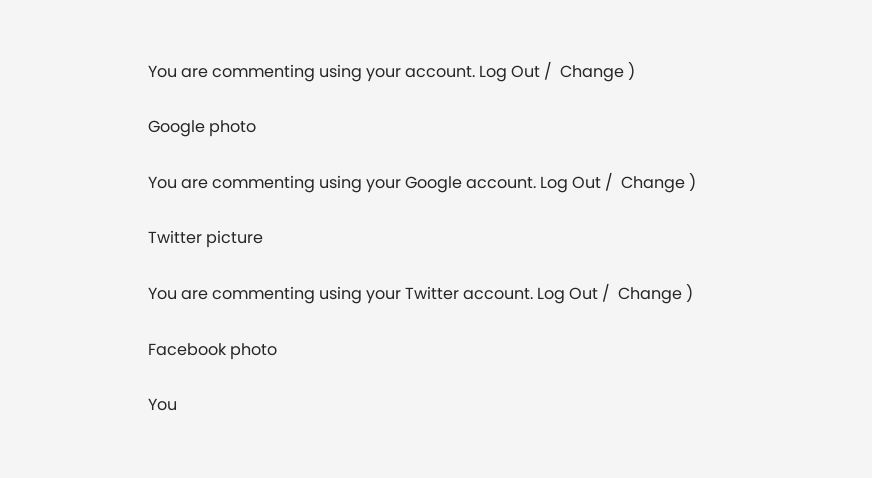You are commenting using your account. Log Out /  Change )

Google photo

You are commenting using your Google account. Log Out /  Change )

Twitter picture

You are commenting using your Twitter account. Log Out /  Change )

Facebook photo

You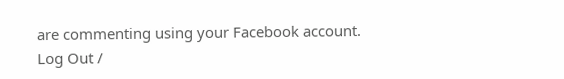are commenting using your Facebook account. Log Out /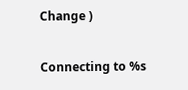Change )

Connecting to %s